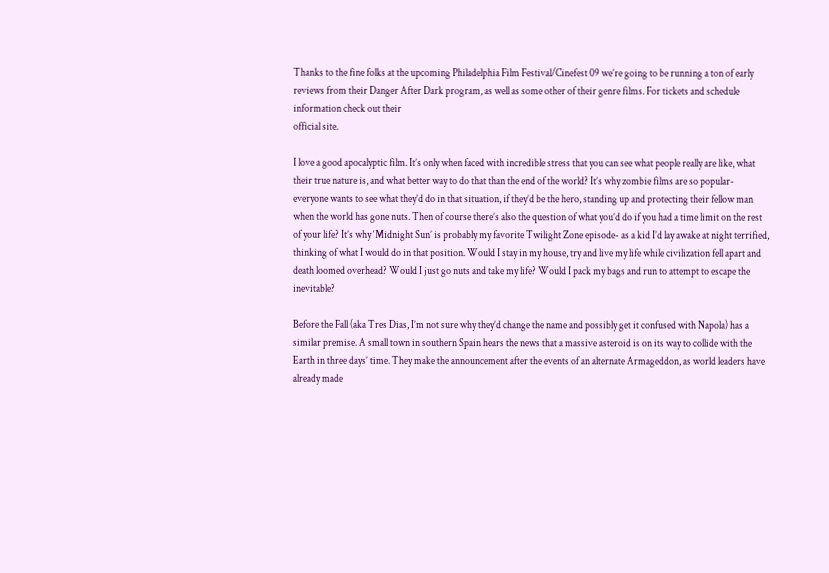Thanks to the fine folks at the upcoming Philadelphia Film Festival/Cinefest 09 we’re going to be running a ton of early reviews from their Danger After Dark program, as well as some other of their genre films. For tickets and schedule information check out their
official site.

I love a good apocalyptic film. It’s only when faced with incredible stress that you can see what people really are like, what their true nature is, and what better way to do that than the end of the world? It’s why zombie films are so popular- everyone wants to see what they’d do in that situation, if they’d be the hero, standing up and protecting their fellow man when the world has gone nuts. Then of course there’s also the question of what you’d do if you had a time limit on the rest of your life? It’s why ‘Midnight Sun’ is probably my favorite Twilight Zone episode- as a kid I’d lay awake at night terrified, thinking of what I would do in that position. Would I stay in my house, try and live my life while civilization fell apart and death loomed overhead? Would I just go nuts and take my life? Would I pack my bags and run to attempt to escape the inevitable?

Before the Fall (aka Tres Dias, I’m not sure why they’d change the name and possibly get it confused with Napola) has a similar premise. A small town in southern Spain hears the news that a massive asteroid is on its way to collide with the Earth in three days’ time. They make the announcement after the events of an alternate Armageddon, as world leaders have already made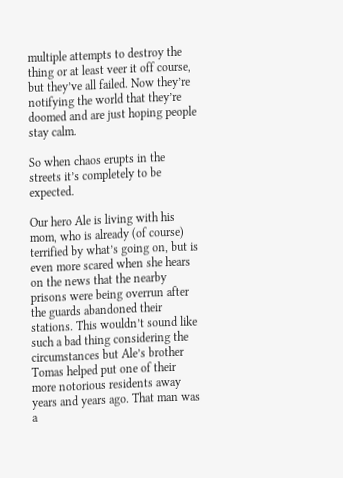multiple attempts to destroy the thing or at least veer it off course, but they’ve all failed. Now they’re notifying the world that they’re doomed and are just hoping people stay calm.

So when chaos erupts in the streets it’s completely to be expected.

Our hero Ale is living with his mom, who is already (of course) terrified by what’s going on, but is even more scared when she hears on the news that the nearby prisons were being overrun after the guards abandoned their stations. This wouldn’t sound like such a bad thing considering the circumstances but Ale’s brother Tomas helped put one of their more notorious residents away years and years ago. That man was a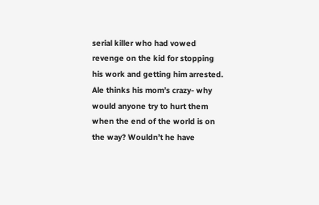serial killer who had vowed revenge on the kid for stopping his work and getting him arrested. Ale thinks his mom’s crazy- why would anyone try to hurt them when the end of the world is on the way? Wouldn’t he have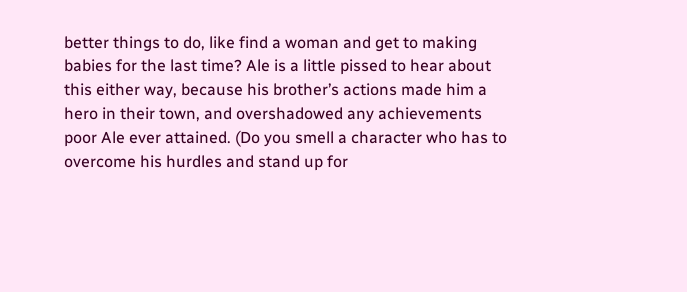better things to do, like find a woman and get to making babies for the last time? Ale is a little pissed to hear about this either way, because his brother’s actions made him a hero in their town, and overshadowed any achievements poor Ale ever attained. (Do you smell a character who has to overcome his hurdles and stand up for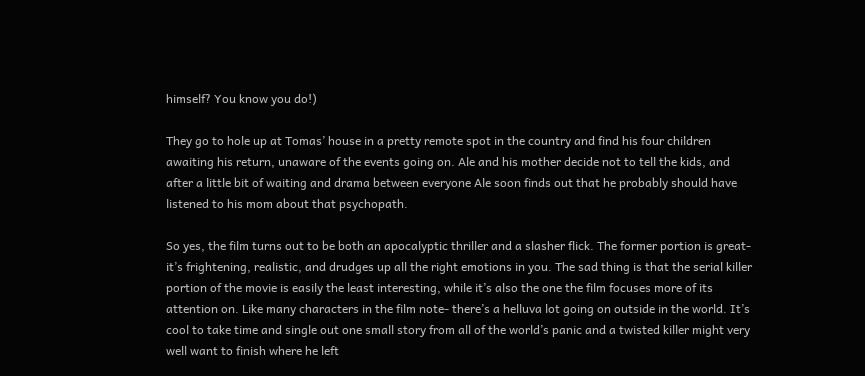himself? You know you do!)

They go to hole up at Tomas’ house in a pretty remote spot in the country and find his four children awaiting his return, unaware of the events going on. Ale and his mother decide not to tell the kids, and after a little bit of waiting and drama between everyone Ale soon finds out that he probably should have listened to his mom about that psychopath.

So yes, the film turns out to be both an apocalyptic thriller and a slasher flick. The former portion is great- it’s frightening, realistic, and drudges up all the right emotions in you. The sad thing is that the serial killer portion of the movie is easily the least interesting, while it’s also the one the film focuses more of its attention on. Like many characters in the film note- there’s a helluva lot going on outside in the world. It’s cool to take time and single out one small story from all of the world’s panic and a twisted killer might very well want to finish where he left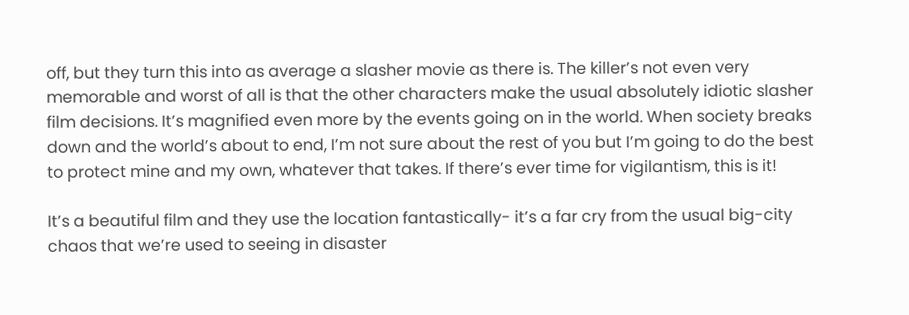off, but they turn this into as average a slasher movie as there is. The killer’s not even very memorable and worst of all is that the other characters make the usual absolutely idiotic slasher film decisions. It’s magnified even more by the events going on in the world. When society breaks down and the world’s about to end, I’m not sure about the rest of you but I’m going to do the best to protect mine and my own, whatever that takes. If there’s ever time for vigilantism, this is it!

It’s a beautiful film and they use the location fantastically- it’s a far cry from the usual big-city chaos that we’re used to seeing in disaster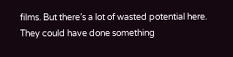films. But there’s a lot of wasted potential here. They could have done something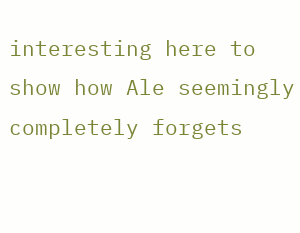interesting here to show how Ale seemingly completely forgets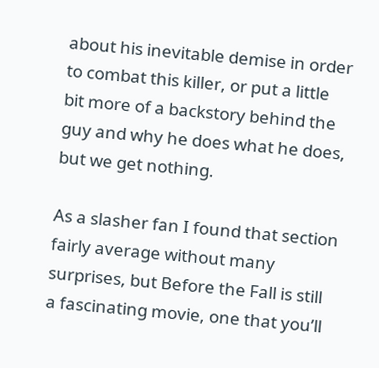about his inevitable demise in order to combat this killer, or put a little bit more of a backstory behind the guy and why he does what he does, but we get nothing.

As a slasher fan I found that section fairly average without many surprises, but Before the Fall is still a fascinating movie, one that you’ll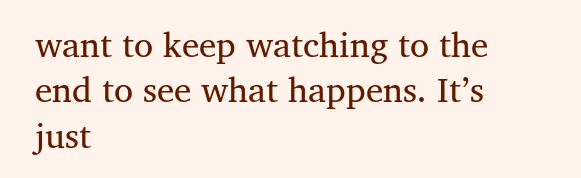want to keep watching to the end to see what happens. It’s just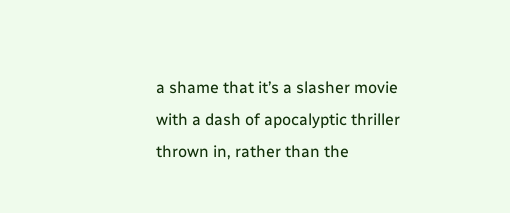a shame that it’s a slasher movie with a dash of apocalyptic thriller thrown in, rather than the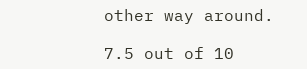other way around.

7.5 out of 10